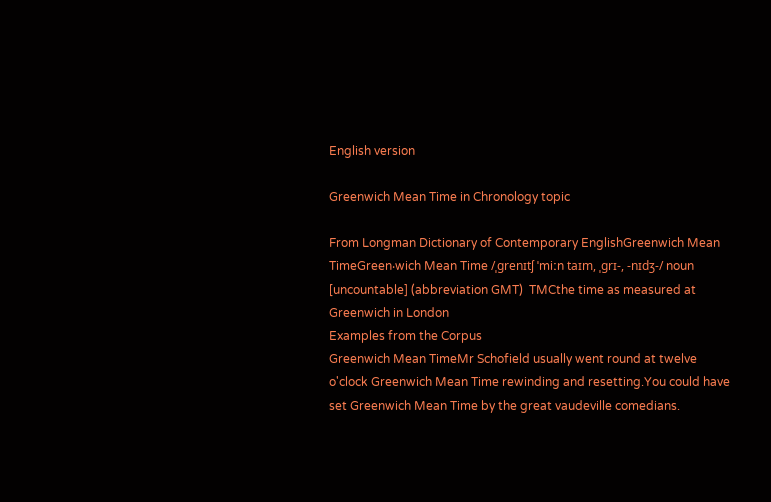English version

Greenwich Mean Time in Chronology topic

From Longman Dictionary of Contemporary EnglishGreenwich Mean TimeGreen‧wich Mean Time /ˌɡrenɪtʃ ˈmiːn taɪm, ˌɡrɪ-, -nɪdʒ-/ noun [uncountable] (abbreviation GMT)  TMCthe time as measured at Greenwich in London
Examples from the Corpus
Greenwich Mean TimeMr Schofield usually went round at twelve o'clock Greenwich Mean Time rewinding and resetting.You could have set Greenwich Mean Time by the great vaudeville comedians.